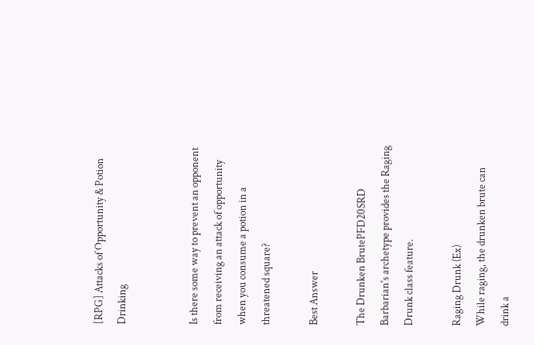[RPG] Attacks of Opportunity & Potion Drinking


Is there some way to prevent an opponent from receiving an attack of opportunity when you consume a potion in a threatened square?

Best Answer

The Drunken BrutePFD20SRD Barbarian's archetype provides the Raging Drunk class feature.

Raging Drunk (Ex)
While raging, the drunken brute can drink a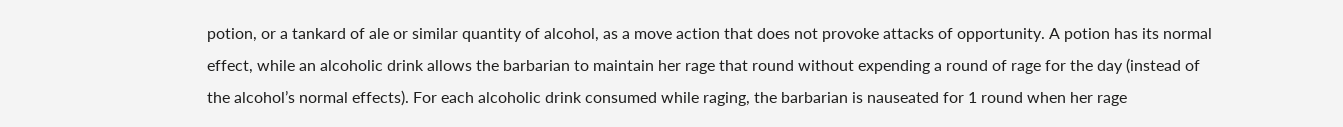potion, or a tankard of ale or similar quantity of alcohol, as a move action that does not provoke attacks of opportunity. A potion has its normal effect, while an alcoholic drink allows the barbarian to maintain her rage that round without expending a round of rage for the day (instead of the alcohol’s normal effects). For each alcoholic drink consumed while raging, the barbarian is nauseated for 1 round when her rage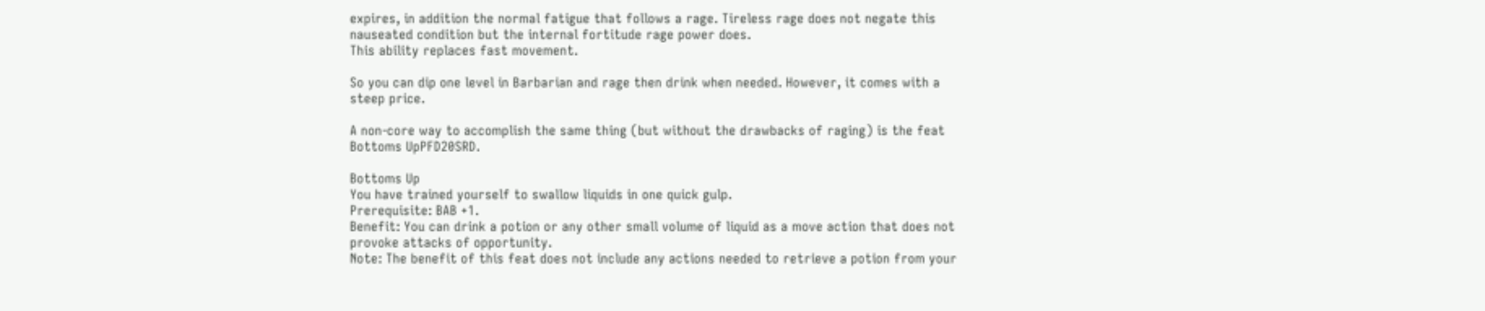expires, in addition the normal fatigue that follows a rage. Tireless rage does not negate this nauseated condition but the internal fortitude rage power does.
This ability replaces fast movement.

So you can dip one level in Barbarian and rage then drink when needed. However, it comes with a steep price.

A non-core way to accomplish the same thing (but without the drawbacks of raging) is the feat Bottoms UpPFD20SRD.

Bottoms Up
You have trained yourself to swallow liquids in one quick gulp.
Prerequisite: BAB +1.
Benefit: You can drink a potion or any other small volume of liquid as a move action that does not provoke attacks of opportunity.
Note: The benefit of this feat does not include any actions needed to retrieve a potion from your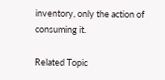inventory, only the action of consuming it.

Related Topic